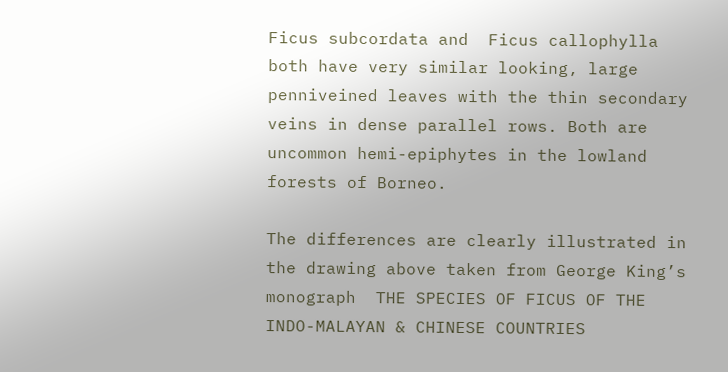Ficus subcordata and  Ficus callophylla both have very similar looking, large penniveined leaves with the thin secondary veins in dense parallel rows. Both are uncommon hemi-epiphytes in the lowland forests of Borneo.

The differences are clearly illustrated in the drawing above taken from George King’s monograph  THE SPECIES OF FICUS OF THE INDO-MALAYAN & CHINESE COUNTRIES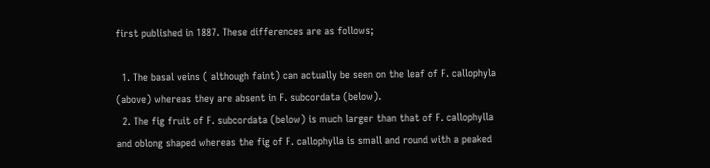first published in 1887. These differences are as follows;

  1. The basal veins ( although faint) can actually be seen on the leaf of F. callophyla  (above) whereas they are absent in F. subcordata (below).
  2. The fig fruit of F. subcordata (below) is much larger than that of F. callophylla and oblong shaped whereas the fig of F. callophylla is small and round with a peaked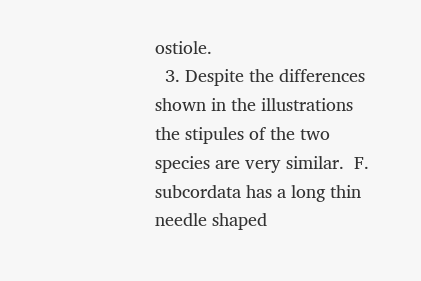ostiole.
  3. Despite the differences shown in the illustrations the stipules of the two species are very similar.  F. subcordata has a long thin needle shaped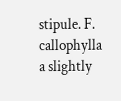stipule. F. callophylla  a slightly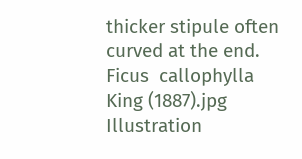thicker stipule often curved at the end.
Ficus  callophylla King (1887).jpg
Illustration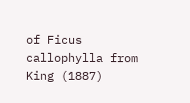of Ficus callophylla from King (1887)